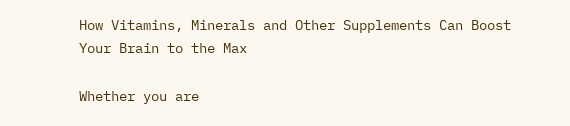How Vitamins, Minerals and Other Supplements Can Boost Your Brain to the Max

Whether you are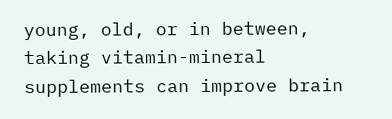young, old, or in between, taking vitamin-mineral supplements can improve brain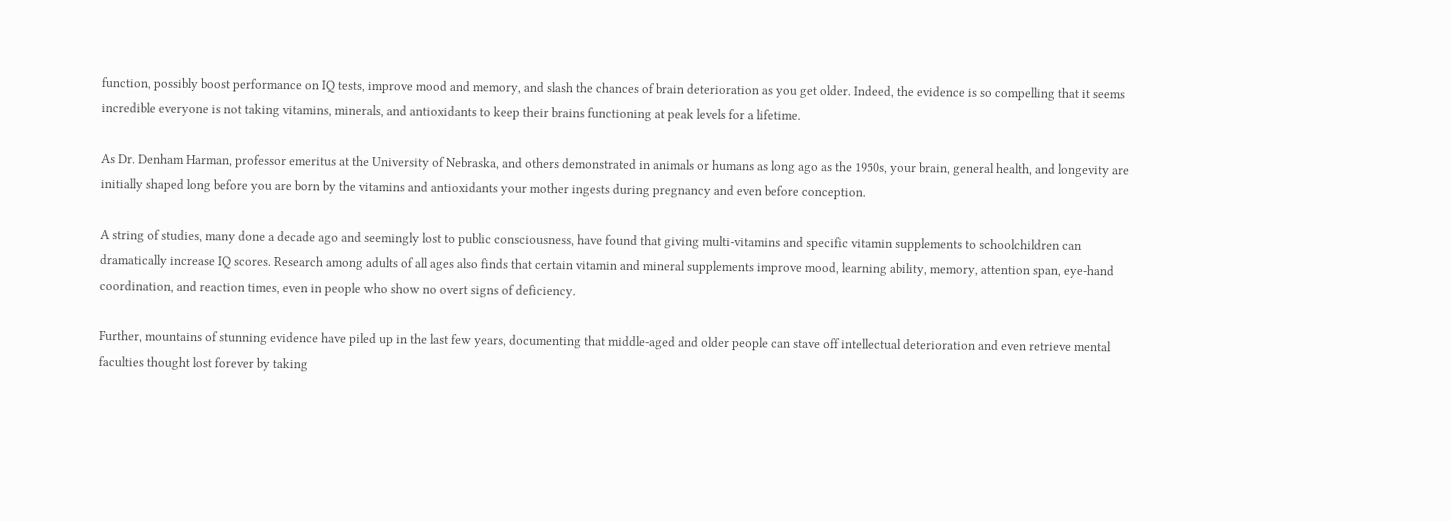function, possibly boost performance on IQ tests, improve mood and memory, and slash the chances of brain deterioration as you get older. Indeed, the evidence is so compelling that it seems incredible everyone is not taking vitamins, minerals, and antioxidants to keep their brains functioning at peak levels for a lifetime.

As Dr. Denham Harman, professor emeritus at the University of Nebraska, and others demonstrated in animals or humans as long ago as the 1950s, your brain, general health, and longevity are initially shaped long before you are born by the vitamins and antioxidants your mother ingests during pregnancy and even before conception.

A string of studies, many done a decade ago and seemingly lost to public consciousness, have found that giving multi‑vitamins and specific vitamin supplements to schoolchildren can dramatically increase IQ scores. Research among adults of all ages also finds that certain vitamin and mineral supplements improve mood, learning ability, memory, attention span, eye-hand coordination, and reaction times, even in people who show no overt signs of deficiency.

Further, mountains of stunning evidence have piled up in the last few years, documenting that middle-aged and older people can stave off intellectual deterioration and even retrieve mental faculties thought lost forever by taking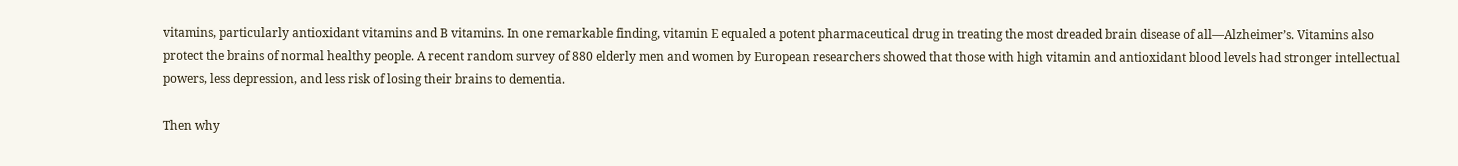vitamins, particularly antioxidant vitamins and B vitamins. In one remarkable finding, vitamin E equaled a potent pharmaceutical drug in treating the most dreaded brain disease of all—Alzheimer’s. Vitamins also protect the brains of normal healthy people. A recent random survey of 880 elderly men and women by European researchers showed that those with high vitamin and antioxidant blood levels had stronger intellectual powers, less depression, and less risk of losing their brains to dementia.

Then why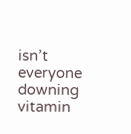isn’t everyone downing vitamin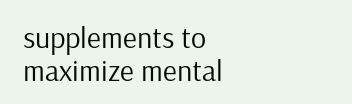supplements to maximize mental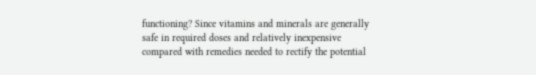functioning? Since vitamins and minerals are generally safe in required doses and relatively inexpensive compared with remedies needed to rectify the potential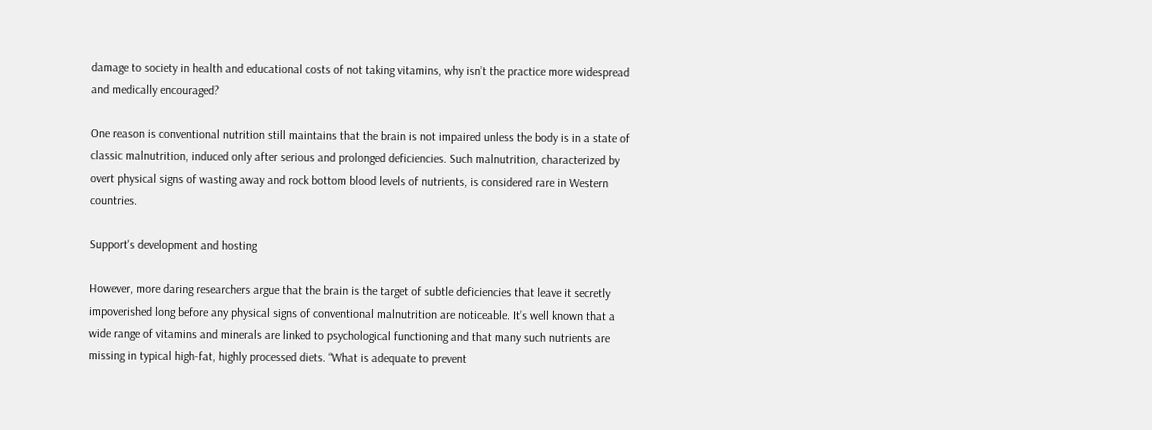damage to society in health and educational costs of not taking vitamins, why isn’t the practice more widespread and medically encouraged?

One reason is conventional nutrition still maintains that the brain is not impaired unless the body is in a state of classic malnutrition, induced only after serious and prolonged deficiencies. Such malnutrition, characterized by overt physical signs of wasting away and rock bottom blood levels of nutrients, is considered rare in Western countries.

Support's development and hosting

However, more daring researchers argue that the brain is the target of subtle deficiencies that leave it secretly impoverished long before any physical signs of conventional malnutrition are noticeable. It’s well known that a wide range of vitamins and minerals are linked to psychological functioning and that many such nutrients are missing in typical high-fat, highly processed diets. “What is adequate to prevent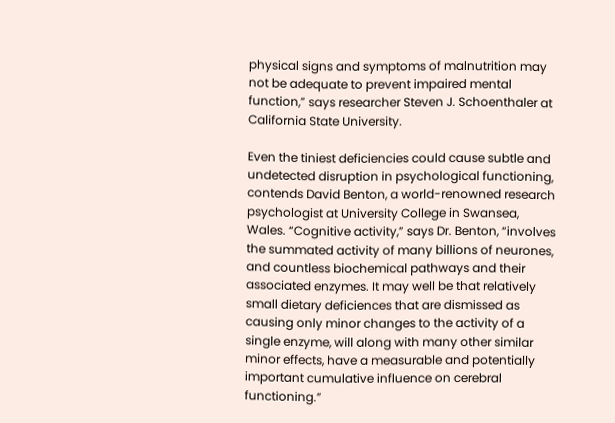physical signs and symptoms of malnutrition may not be adequate to prevent impaired mental function,” says researcher Steven J. Schoenthaler at California State University.

Even the tiniest deficiencies could cause subtle and undetected disruption in psychological functioning, contends David Benton, a world-renowned research psychologist at University College in Swansea, Wales. “Cognitive activity,” says Dr. Benton, “involves the summated activity of many billions of neurones, and countless biochemical pathways and their associated enzymes. It may well be that relatively small dietary deficiences that are dismissed as causing only minor changes to the activity of a single enzyme, will along with many other similar minor effects, have a measurable and potentially important cumulative influence on cerebral functioning.”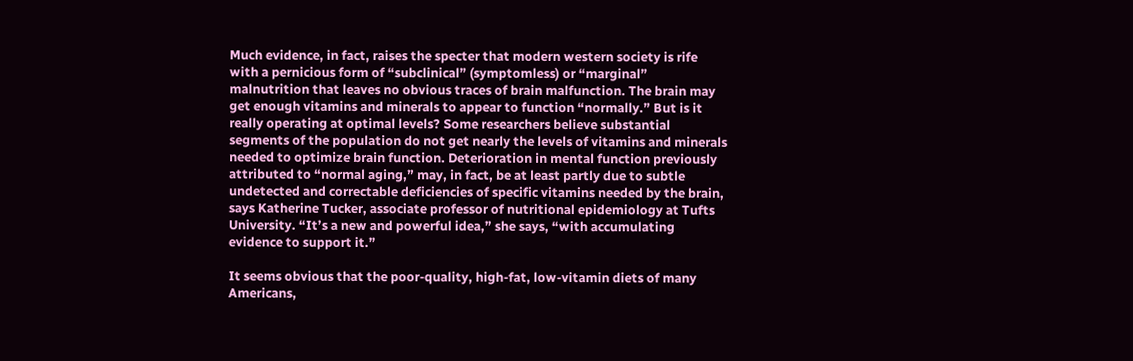Much evidence, in fact, raises the specter that modern western society is rife with a pernicious form of “subclinical” (symptomless) or “marginal” malnutrition that leaves no obvious traces of brain malfunction. The brain may get enough vitamins and minerals to appear to function “normally.” But is it really operating at optimal levels? Some researchers believe substantial segments of the population do not get nearly the levels of vitamins and minerals needed to optimize brain function. Deterioration in mental function previously attributed to “normal aging,” may, in fact, be at least partly due to subtle undetected and correctable deficiencies of specific vitamins needed by the brain, says Katherine Tucker, associate professor of nutritional epidemiology at Tufts University. “It’s a new and powerful idea,” she says, “with accumulating evidence to support it.”

It seems obvious that the poor-quality, high-fat, low-vitamin diets of many Americans,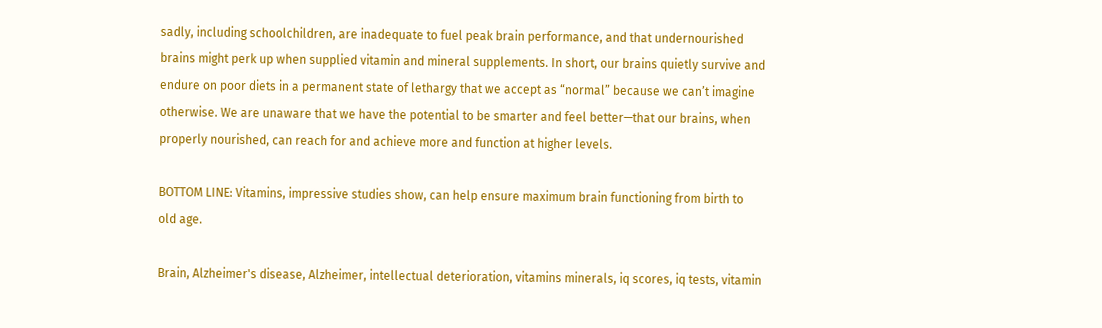sadly, including schoolchildren, are inadequate to fuel peak brain performance, and that undernourished brains might perk up when supplied vitamin and mineral supplements. In short, our brains quietly survive and endure on poor diets in a permanent state of lethargy that we accept as “normal” because we can’t imagine otherwise. We are unaware that we have the potential to be smarter and feel better—that our brains, when properly nourished, can reach for and achieve more and function at higher levels.

BOTTOM LINE: Vitamins, impressive studies show, can help ensure maximum brain functioning from birth to old age.

Brain, Alzheimer's disease, Alzheimer, intellectual deterioration, vitamins minerals, iq scores, iq tests, vitamin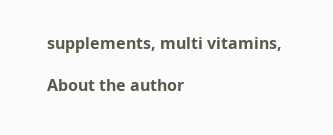supplements, multi vitamins,

About the author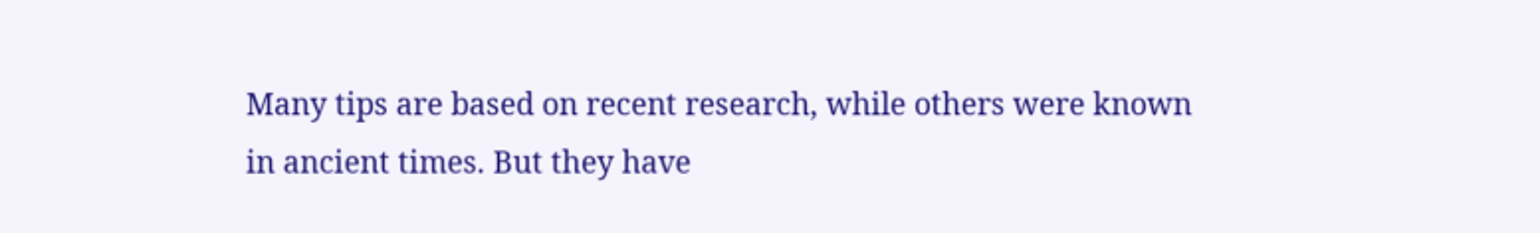Many tips are based on recent research, while others were known in ancient times. But they have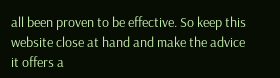all been proven to be effective. So keep this website close at hand and make the advice it offers a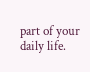part of your daily life.